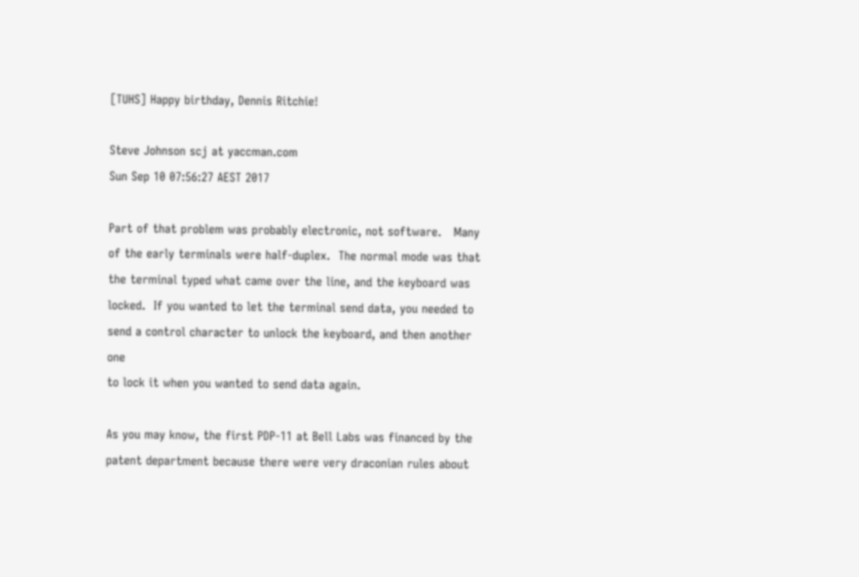[TUHS] Happy birthday, Dennis Ritchie!

Steve Johnson scj at yaccman.com
Sun Sep 10 07:56:27 AEST 2017

Part of that problem was probably electronic, not software.   Many
of the early terminals were half-duplex.  The normal mode was that
the terminal typed what came over the line, and the keyboard was
locked.  If you wanted to let the terminal send data, you needed to
send a control character to unlock the keyboard, and then another one
to lock it when you wanted to send data again.

As you may know, the first PDP-11 at Bell Labs was financed by the
patent department because there were very draconian rules about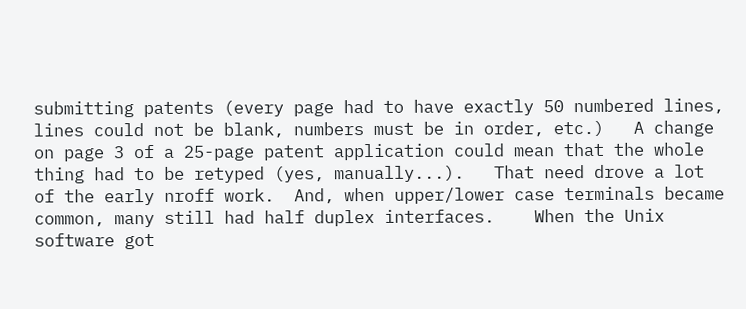submitting patents (every page had to have exactly 50 numbered lines,
lines could not be blank, numbers must be in order, etc.)   A change
on page 3 of a 25-page patent application could mean that the whole
thing had to be retyped (yes, manually...).   That need drove a lot
of the early nroff work.  And, when upper/lower case terminals became
common, many still had half duplex interfaces.    When the Unix
software got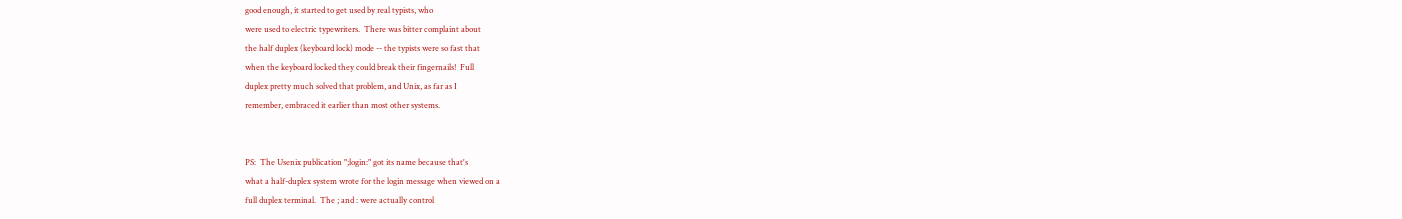good enough, it started to get used by real typists, who
were used to electric typewriters.  There was bitter complaint about
the half duplex (keyboard lock) mode -- the typists were so fast that
when the keyboard locked they could break their fingernails!  Full
duplex pretty much solved that problem, and Unix, as far as I
remember, embraced it earlier than most other systems.


PS:  The Usenix publication ";login:" got its name because that's
what a half-duplex system wrote for the login message when viewed on a
full duplex terminal.  The ; and : were actually control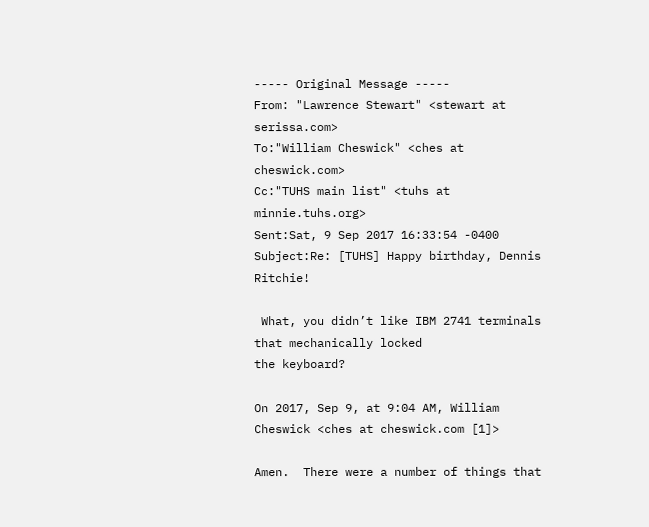----- Original Message -----
From: "Lawrence Stewart" <stewart at serissa.com>
To:"William Cheswick" <ches at cheswick.com>
Cc:"TUHS main list" <tuhs at minnie.tuhs.org>
Sent:Sat, 9 Sep 2017 16:33:54 -0400
Subject:Re: [TUHS] Happy birthday, Dennis Ritchie!

 What, you didn’t like IBM 2741 terminals that mechanically locked
the keyboard?

On 2017, Sep 9, at 9:04 AM, William Cheswick <ches at cheswick.com [1]>

Amen.  There were a number of things that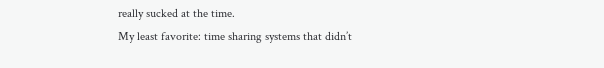really sucked at the time.
My least favorite: time sharing systems that didn’t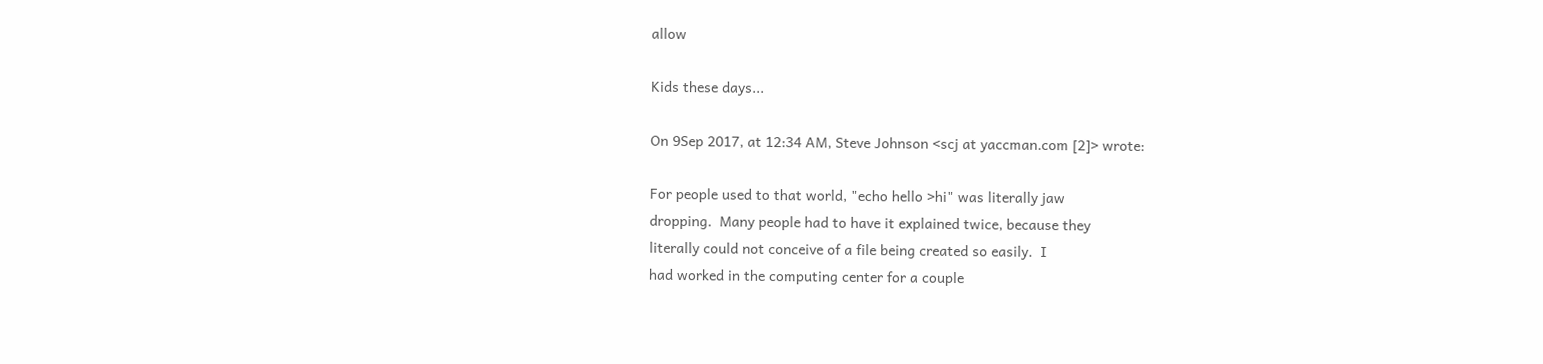allow

Kids these days...

On 9Sep 2017, at 12:34 AM, Steve Johnson <scj at yaccman.com [2]> wrote:

For people used to that world, "echo hello >hi" was literally jaw
dropping.  Many people had to have it explained twice, because they
literally could not conceive of a file being created so easily.  I
had worked in the computing center for a couple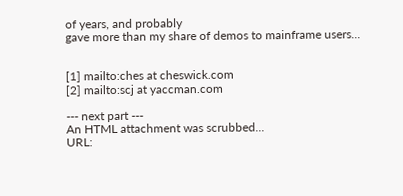of years, and probably
gave more than my share of demos to mainframe users...


[1] mailto:ches at cheswick.com
[2] mailto:scj at yaccman.com

--- next part ---
An HTML attachment was scrubbed...
URL: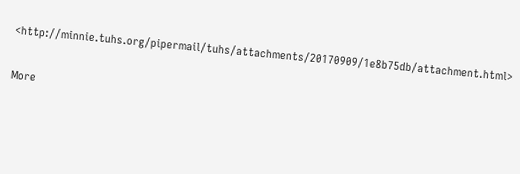<http://minnie.tuhs.org/pipermail/tuhs/attachments/20170909/1e8b75db/attachment.html>

More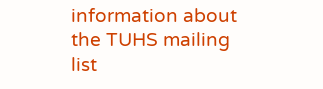information about the TUHS mailing list